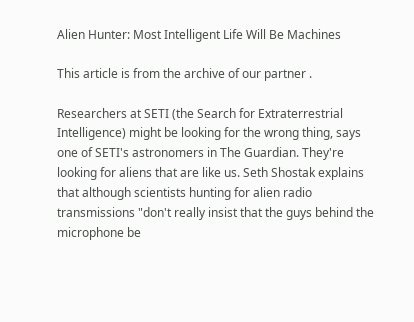Alien Hunter: Most Intelligent Life Will Be Machines

This article is from the archive of our partner .

Researchers at SETI (the Search for Extraterrestrial Intelligence) might be looking for the wrong thing, says one of SETI's astronomers in The Guardian. They're looking for aliens that are like us. Seth Shostak explains that although scientists hunting for alien radio transmissions "don't really insist that the guys behind the microphone be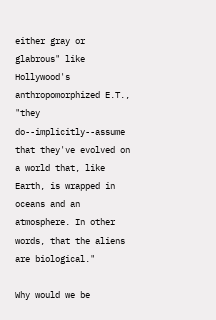either gray or glabrous" like Hollywood's anthropomorphized E.T., "they do--implicitly--assume that they've evolved on a world that, like Earth, is wrapped in oceans and an atmosphere. In other words, that the aliens are biological."

Why would we be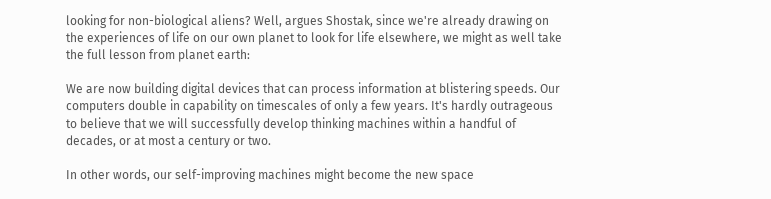looking for non-biological aliens? Well, argues Shostak, since we're already drawing on the experiences of life on our own planet to look for life elsewhere, we might as well take the full lesson from planet earth:

We are now building digital devices that can process information at blistering speeds. Our computers double in capability on timescales of only a few years. It's hardly outrageous to believe that we will successfully develop thinking machines within a handful of decades, or at most a century or two.

In other words, our self-improving machines might become the new space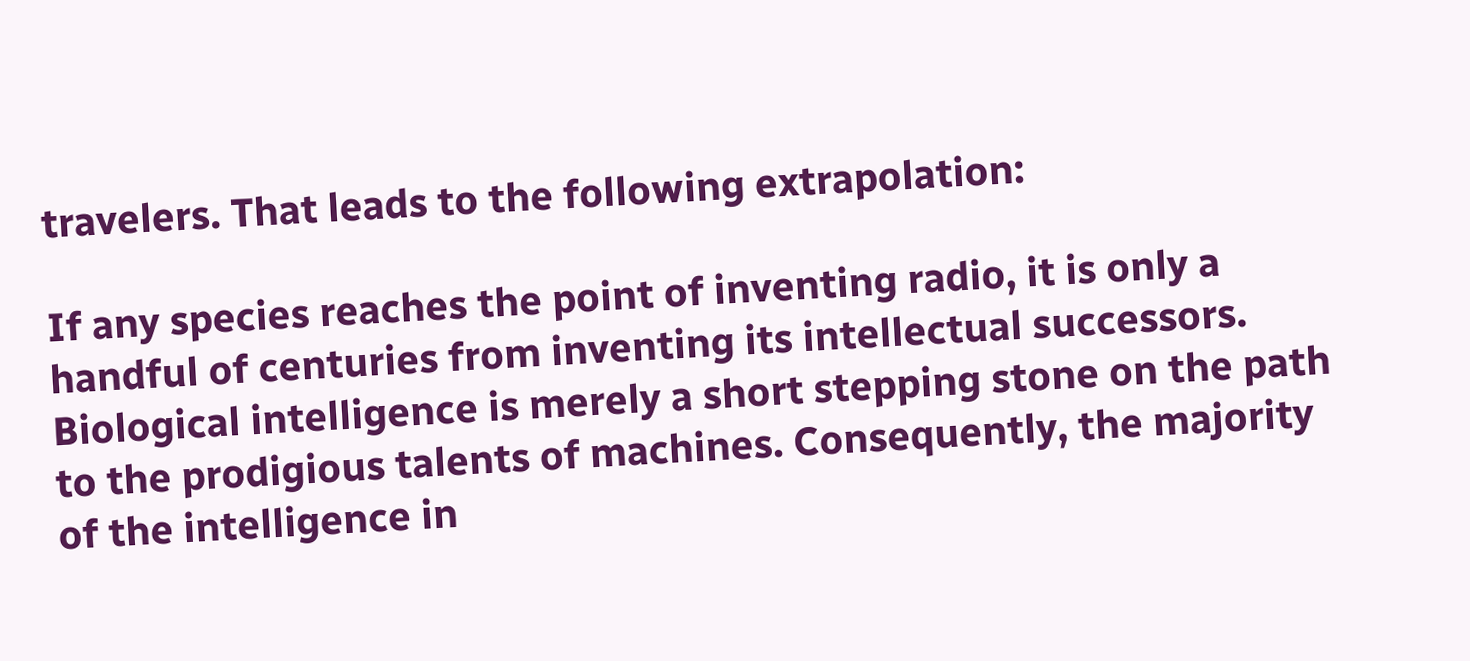travelers. That leads to the following extrapolation:

If any species reaches the point of inventing radio, it is only a handful of centuries from inventing its intellectual successors. Biological intelligence is merely a short stepping stone on the path to the prodigious talents of machines. Consequently, the majority of the intelligence in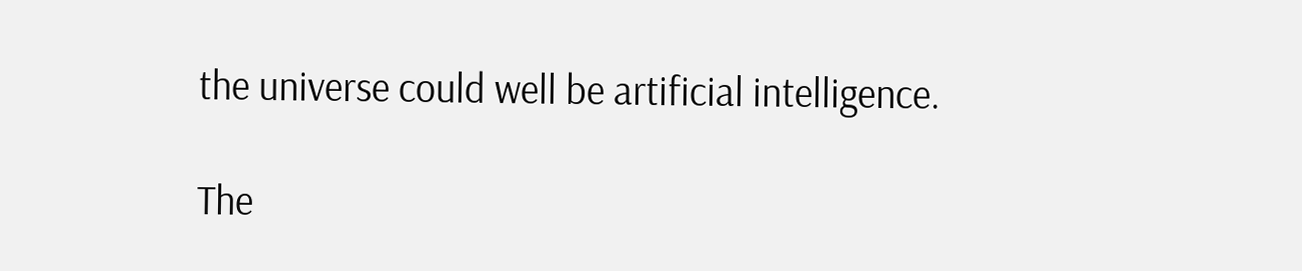the universe could well be artificial intelligence.

The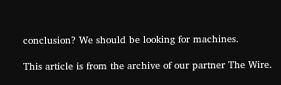conclusion? We should be looking for machines.

This article is from the archive of our partner The Wire.